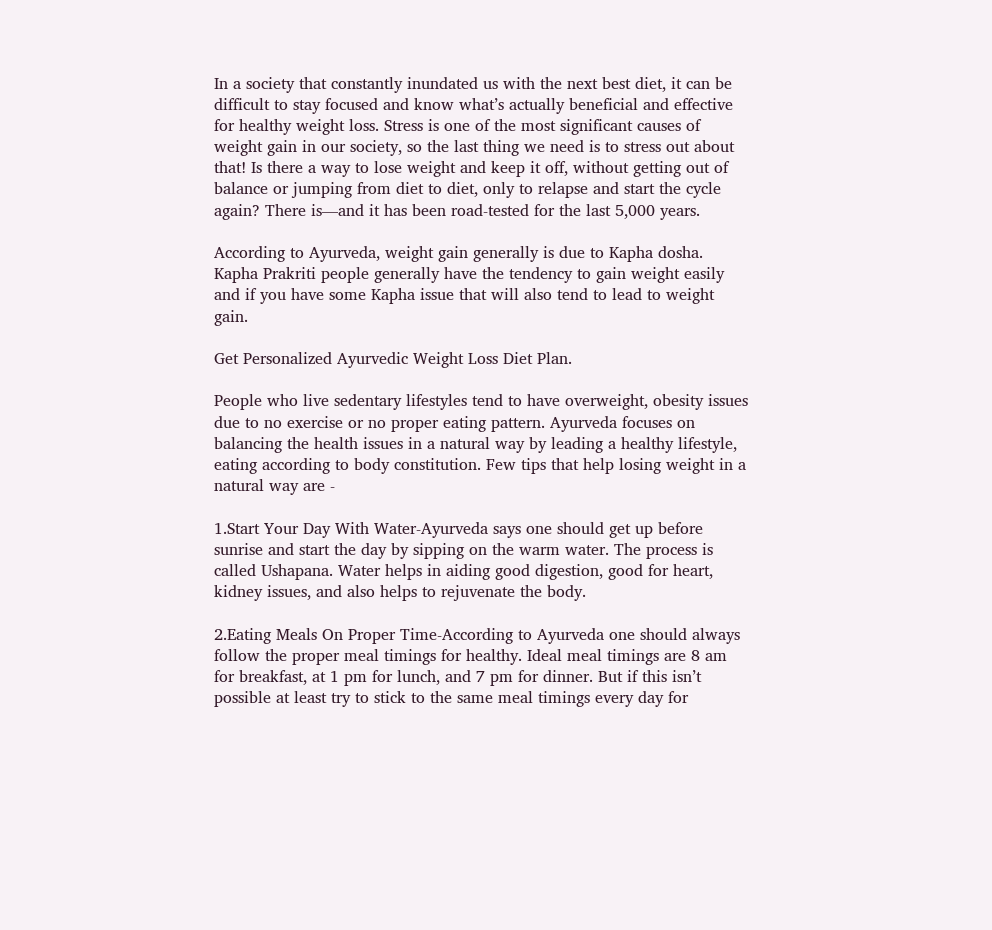In a society that constantly inundated us with the next best diet, it can be difficult to stay focused and know what’s actually beneficial and effective for healthy weight loss. Stress is one of the most significant causes of weight gain in our society, so the last thing we need is to stress out about that! Is there a way to lose weight and keep it off, without getting out of balance or jumping from diet to diet, only to relapse and start the cycle again? There is—and it has been road-tested for the last 5,000 years.

According to Ayurveda, weight gain generally is due to Kapha dosha. Kapha Prakriti people generally have the tendency to gain weight easily and if you have some Kapha issue that will also tend to lead to weight gain.

Get Personalized Ayurvedic Weight Loss Diet Plan.

People who live sedentary lifestyles tend to have overweight, obesity issues due to no exercise or no proper eating pattern. Ayurveda focuses on balancing the health issues in a natural way by leading a healthy lifestyle, eating according to body constitution. Few tips that help losing weight in a natural way are -

1.Start Your Day With Water-Ayurveda says one should get up before sunrise and start the day by sipping on the warm water. The process is called Ushapana. Water helps in aiding good digestion, good for heart, kidney issues, and also helps to rejuvenate the body.

2.Eating Meals On Proper Time-According to Ayurveda one should always follow the proper meal timings for healthy. Ideal meal timings are 8 am for breakfast, at 1 pm for lunch, and 7 pm for dinner. But if this isn’t possible at least try to stick to the same meal timings every day for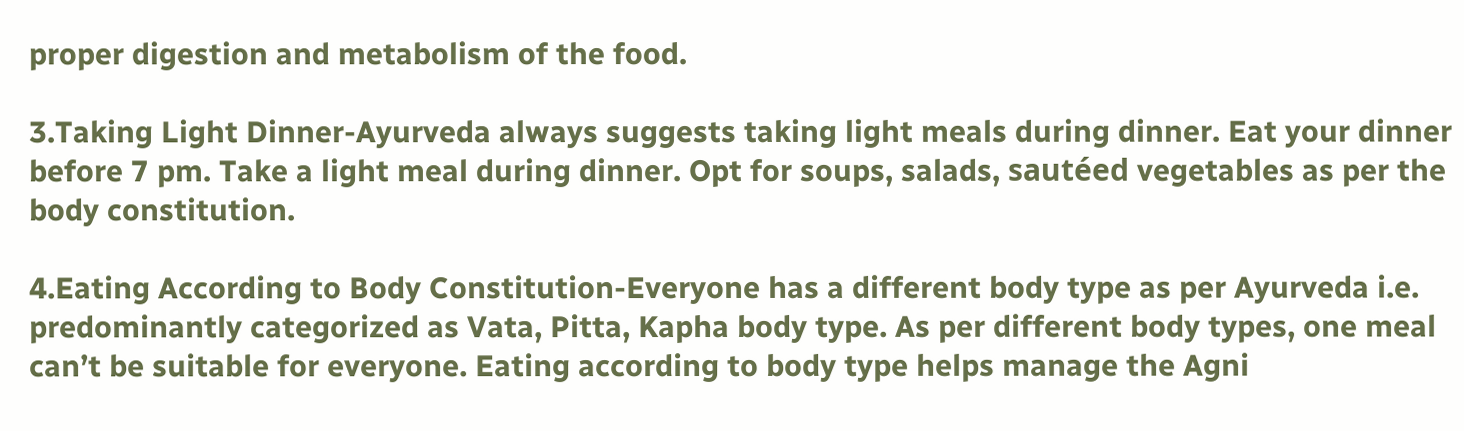proper digestion and metabolism of the food.

3.Taking Light Dinner-Ayurveda always suggests taking light meals during dinner. Eat your dinner before 7 pm. Take a light meal during dinner. Opt for soups, salads, sautéed vegetables as per the body constitution.

4.Eating According to Body Constitution-Everyone has a different body type as per Ayurveda i.e. predominantly categorized as Vata, Pitta, Kapha body type. As per different body types, one meal can’t be suitable for everyone. Eating according to body type helps manage the Agni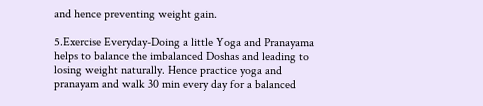and hence preventing weight gain.

5.Exercise Everyday-Doing a little Yoga and Pranayama helps to balance the imbalanced Doshas and leading to losing weight naturally. Hence practice yoga and pranayam and walk 30 min every day for a balanced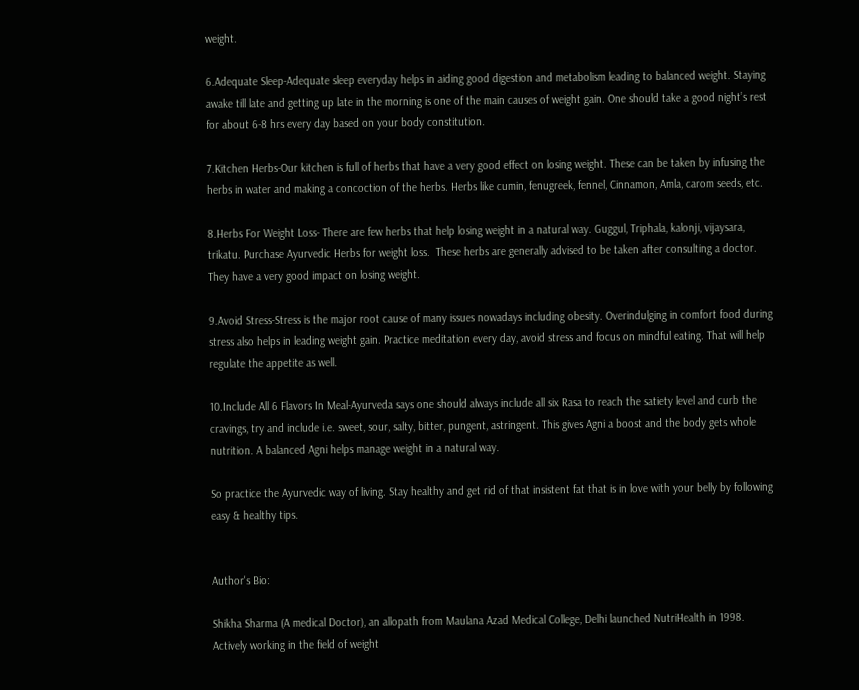weight.

6.Adequate Sleep-Adequate sleep everyday helps in aiding good digestion and metabolism leading to balanced weight. Staying awake till late and getting up late in the morning is one of the main causes of weight gain. One should take a good night’s rest for about 6-8 hrs every day based on your body constitution.

7.Kitchen Herbs-Our kitchen is full of herbs that have a very good effect on losing weight. These can be taken by infusing the herbs in water and making a concoction of the herbs. Herbs like cumin, fenugreek, fennel, Cinnamon, Amla, carom seeds, etc.

8.Herbs For Weight Loss- There are few herbs that help losing weight in a natural way. Guggul, Triphala, kalonji, vijaysara, trikatu. Purchase Ayurvedic Herbs for weight loss.  These herbs are generally advised to be taken after consulting a doctor. They have a very good impact on losing weight.

9.Avoid Stress-Stress is the major root cause of many issues nowadays including obesity. Overindulging in comfort food during stress also helps in leading weight gain. Practice meditation every day, avoid stress and focus on mindful eating. That will help regulate the appetite as well.

10.Include All 6 Flavors In Meal-Ayurveda says one should always include all six Rasa to reach the satiety level and curb the cravings, try and include i.e. sweet, sour, salty, bitter, pungent, astringent. This gives Agni a boost and the body gets whole nutrition. A balanced Agni helps manage weight in a natural way.

So practice the Ayurvedic way of living. Stay healthy and get rid of that insistent fat that is in love with your belly by following easy & healthy tips.


Author's Bio:

Shikha Sharma (A medical Doctor), an allopath from Maulana Azad Medical College, Delhi launched NutriHealth in 1998. Actively working in the field of weight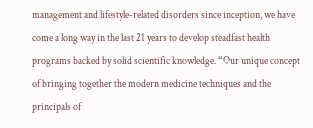management and lifestyle-related disorders since inception, we have come a long way in the last 21 years to develop steadfast health programs backed by solid scientific knowledge. “Our unique concept of bringing together the modern medicine techniques and the principals of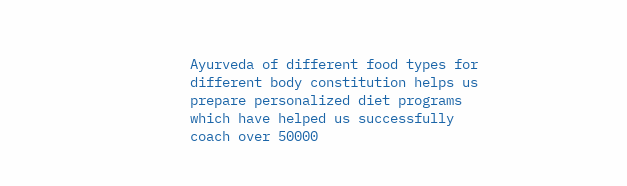Ayurveda of different food types for different body constitution helps us prepare personalized diet programs which have helped us successfully coach over 50000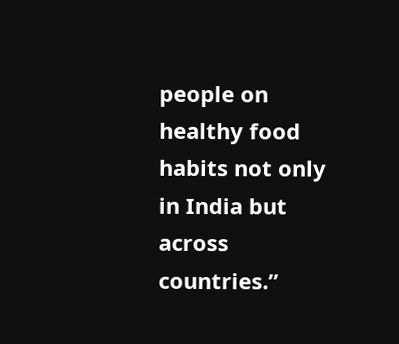people on healthy food habits not only in India but across countries.”